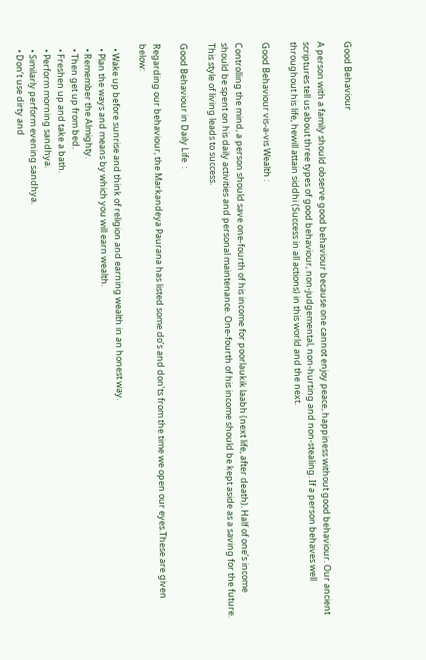Good Behaviour

A person with a family should observe good behaviour because one cannot enjoy peace, happiness without good behaviour. Our ancient scriptures tell us about three types of good behaviour, non-judgemental, non-hurting and non-stealing. If a person behaves well throughout his life, hewill attain siddhi (Success in all actions) in this world and the next.

Good Behaviour vis-a-vis Wealth :

Controlling the mind, a person should save one-fourth of his income for poorlaukik laabh (next life, after death). Half of one’s income should be spent on his daily activities and personal maintenance. One-fourth of his income should be kept aside as a saving for the future. This style of living leads to success.

Good Behaviour in Daily Life  :

Regarding our behaviour, the Markandeya Paurana has listed some do’s and don’ts from the time we open our eyes.These are given below:

  • Wake up before sunrise and think of religion and earning wealth in an honest way.
  • Plan the ways and means by which you will earn wealth.
  • Remember the Almighty.
  • Then get up from bed.
  • Freshen up and take a bath.
  • Perform morning sandhya.
  • Similarly perform evening sandhya.
  • Don’t use dirty and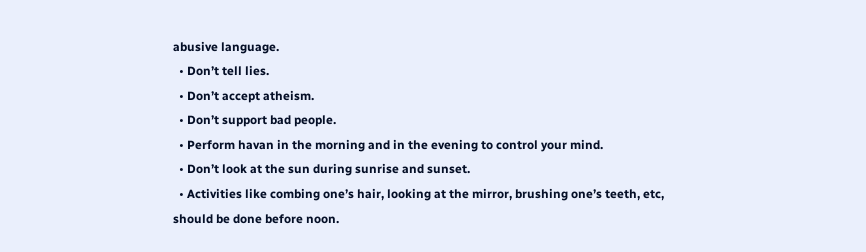abusive language.
  • Don’t tell lies.
  • Don’t accept atheism.
  • Don’t support bad people.
  • Perform havan in the morning and in the evening to control your mind.
  • Don’t look at the sun during sunrise and sunset.
  • Activities like combing one’s hair, looking at the mirror, brushing one’s teeth, etc, should be done before noon.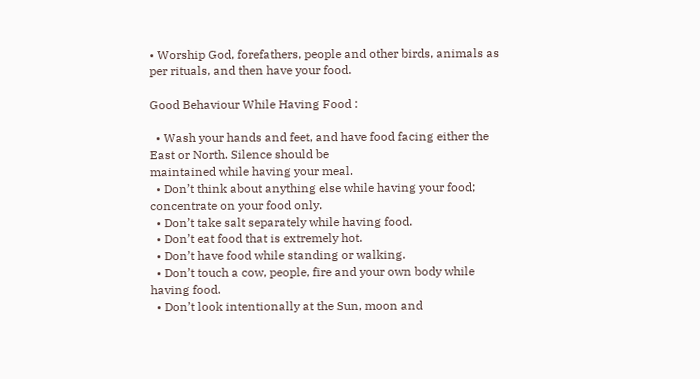• Worship God, forefathers, people and other birds, animals as per rituals, and then have your food.

Good Behaviour While Having Food :

  • Wash your hands and feet, and have food facing either the East or North. Silence should be                                      maintained while having your meal.
  • Don’t think about anything else while having your food;  concentrate on your food only.
  • Don’t take salt separately while having food.
  • Don’t eat food that is extremely hot.
  • Don’t have food while standing or walking.
  • Don’t touch a cow, people, fire and your own body while having food.
  • Don’t look intentionally at the Sun, moon and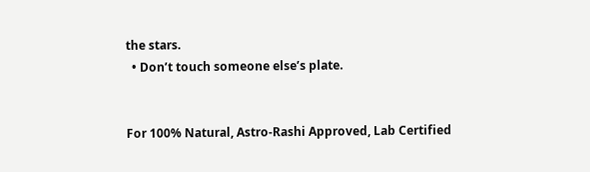the stars.
  • Don’t touch someone else’s plate.


For 100% Natural, Astro-Rashi Approved, Lab Certified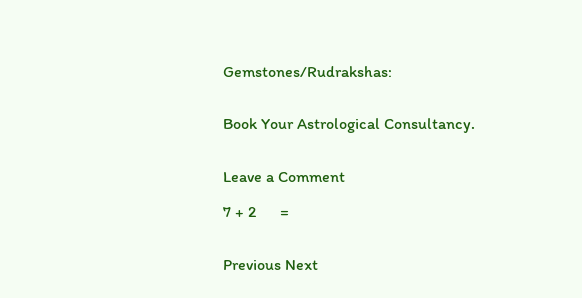Gemstones/Rudrakshas:


Book Your Astrological Consultancy.


Leave a Comment

7 + 2      =


Previous Next